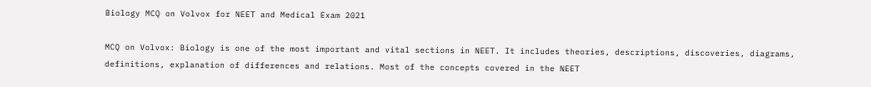Biology MCQ on Volvox for NEET and Medical Exam 2021

MCQ on Volvox: Biology is one of the most important and vital sections in NEET. It includes theories, descriptions, discoveries, diagrams, definitions, explanation of differences and relations. Most of the concepts covered in the NEET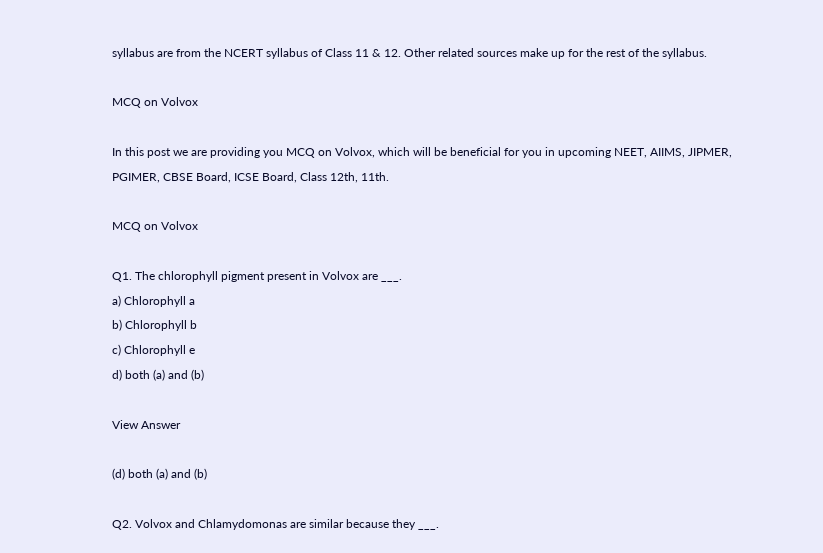syllabus are from the NCERT syllabus of Class 11 & 12. Other related sources make up for the rest of the syllabus.

MCQ on Volvox

In this post we are providing you MCQ on Volvox, which will be beneficial for you in upcoming NEET, AIIMS, JIPMER, PGIMER, CBSE Board, ICSE Board, Class 12th, 11th.

MCQ on Volvox

Q1. The chlorophyll pigment present in Volvox are ___.
a) Chlorophyll a
b) Chlorophyll b
c) Chlorophyll e
d) both (a) and (b)

View Answer

(d) both (a) and (b)

Q2. Volvox and Chlamydomonas are similar because they ___.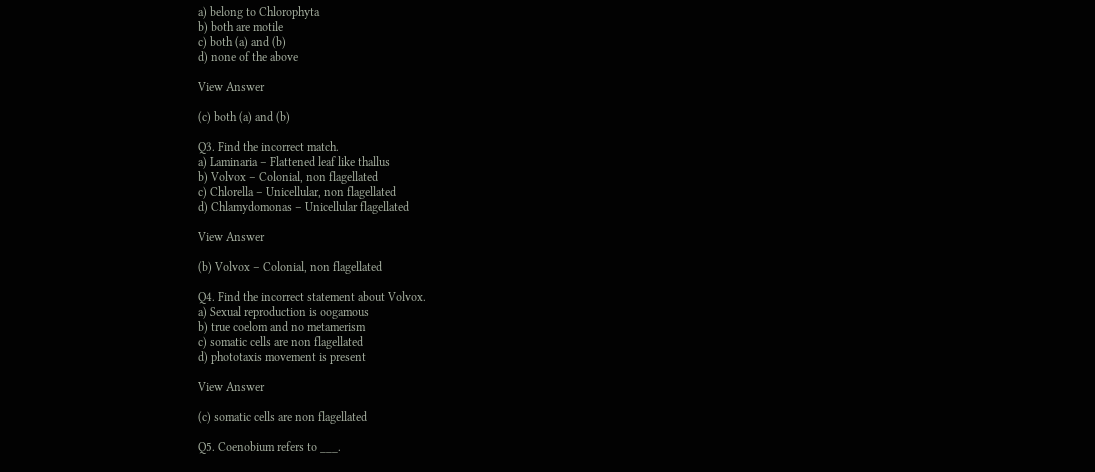a) belong to Chlorophyta
b) both are motile
c) both (a) and (b)
d) none of the above

View Answer

(c) both (a) and (b)

Q3. Find the incorrect match.
a) Laminaria – Flattened leaf like thallus
b) Volvox – Colonial, non flagellated
c) Chlorella – Unicellular, non flagellated
d) Chlamydomonas – Unicellular flagellated

View Answer

(b) Volvox – Colonial, non flagellated

Q4. Find the incorrect statement about Volvox.
a) Sexual reproduction is oogamous
b) true coelom and no metamerism
c) somatic cells are non flagellated
d) phototaxis movement is present

View Answer

(c) somatic cells are non flagellated

Q5. Coenobium refers to ___.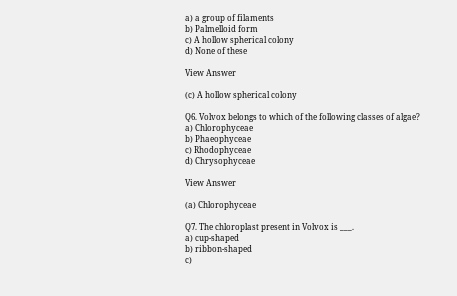a) a group of filaments
b) Palmelloid form
c) A hollow spherical colony
d) None of these

View Answer

(c) A hollow spherical colony

Q6. Volvox belongs to which of the following classes of algae?
a) Chlorophyceae
b) Phaeophyceae
c) Rhodophyceae
d) Chrysophyceae

View Answer

(a) Chlorophyceae

Q7. The chloroplast present in Volvox is ___.
a) cup-shaped
b) ribbon-shaped
c)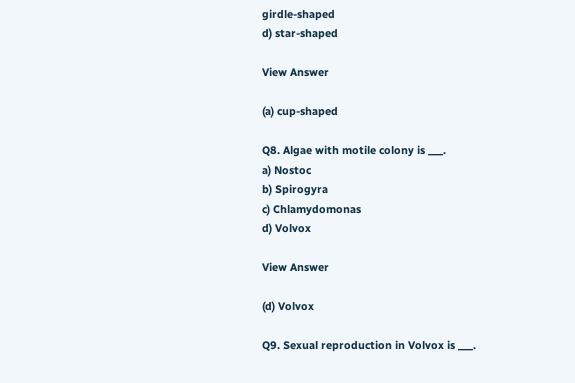girdle-shaped
d) star-shaped

View Answer

(a) cup-shaped

Q8. Algae with motile colony is ___.
a) Nostoc
b) Spirogyra
c) Chlamydomonas
d) Volvox

View Answer

(d) Volvox

Q9. Sexual reproduction in Volvox is ___.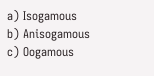a) Isogamous
b) Anisogamous
c) Oogamous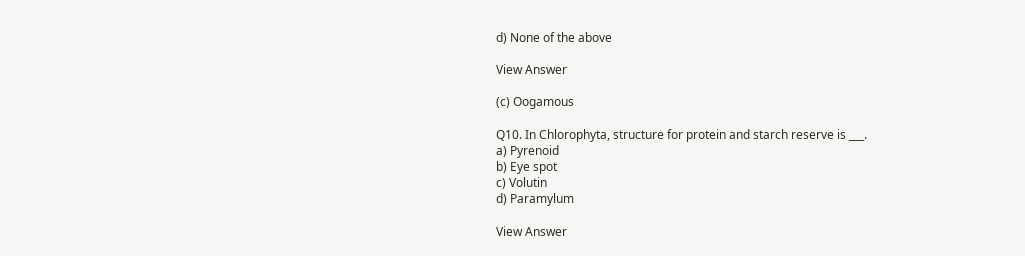d) None of the above

View Answer

(c) Oogamous

Q10. In Chlorophyta, structure for protein and starch reserve is ___.
a) Pyrenoid
b) Eye spot
c) Volutin
d) Paramylum

View Answer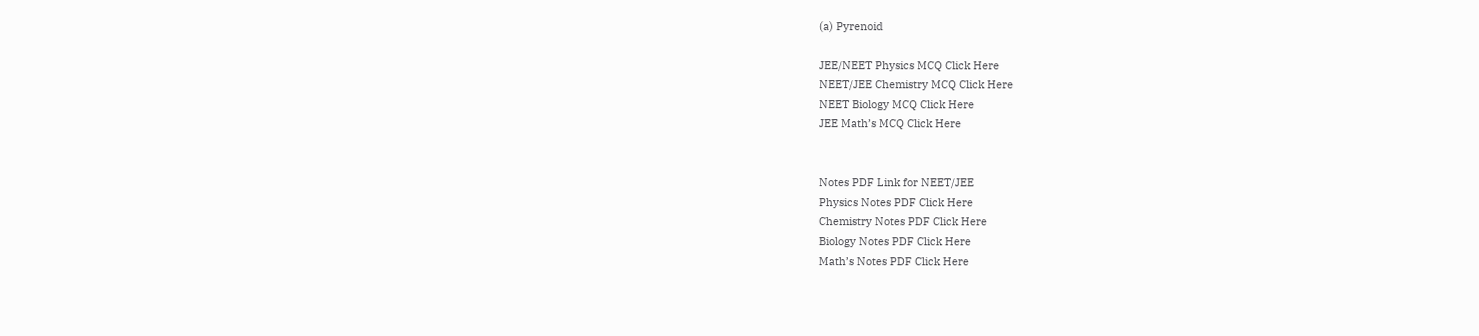(a) Pyrenoid

JEE/NEET Physics MCQ Click Here
NEET/JEE Chemistry MCQ Click Here
NEET Biology MCQ Click Here
JEE Math’s MCQ Click Here


Notes PDF Link for NEET/JEE
Physics Notes PDF Click Here
Chemistry Notes PDF Click Here
Biology Notes PDF Click Here
Math’s Notes PDF Click Here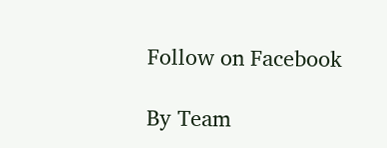Follow on Facebook

By Team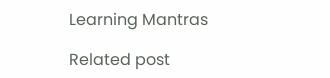Learning Mantras

Related post